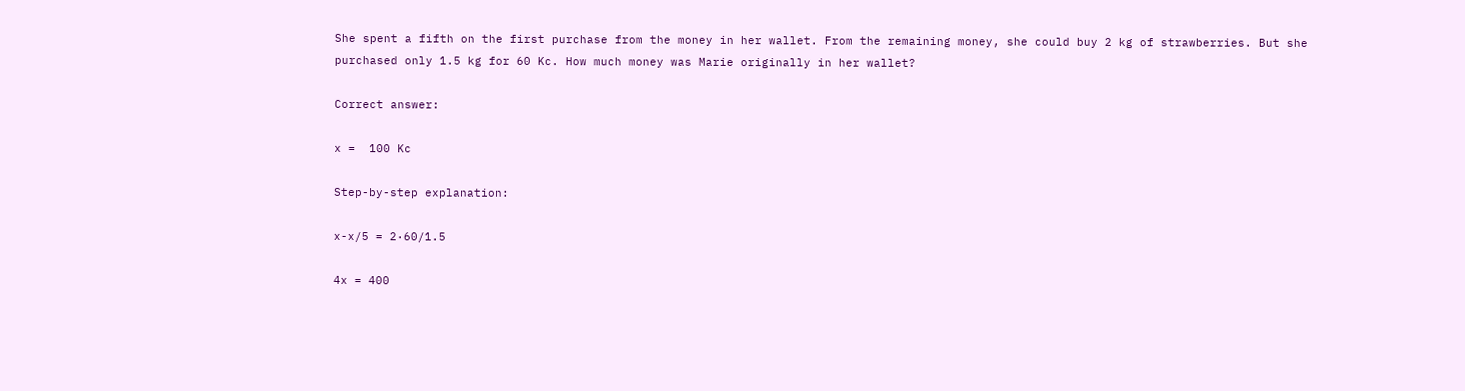She spent a fifth on the first purchase from the money in her wallet. From the remaining money, she could buy 2 kg of strawberries. But she purchased only 1.5 kg for 60 Kc. How much money was Marie originally in her wallet?

Correct answer:

x =  100 Kc

Step-by-step explanation:

x-x/5 = 2·60/1.5

4x = 400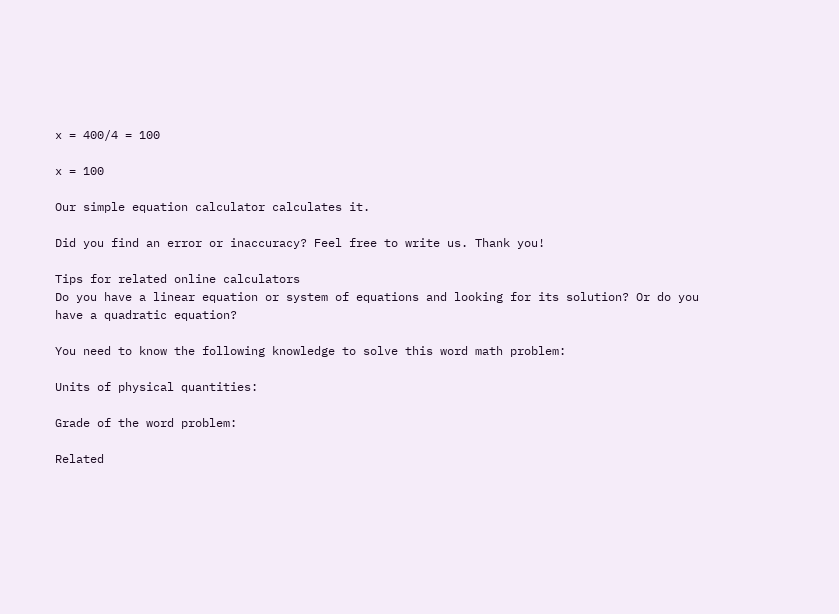x = 400/4 = 100

x = 100

Our simple equation calculator calculates it.

Did you find an error or inaccuracy? Feel free to write us. Thank you!

Tips for related online calculators
Do you have a linear equation or system of equations and looking for its solution? Or do you have a quadratic equation?

You need to know the following knowledge to solve this word math problem:

Units of physical quantities:

Grade of the word problem:

Related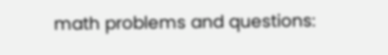math problems and questions: